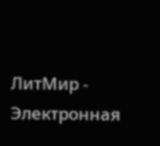ЛитМир - Электронная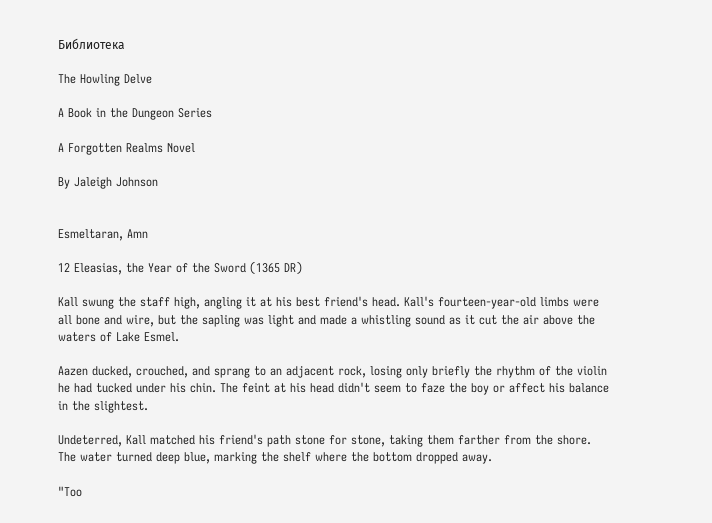Библиотека

The Howling Delve

A Book in the Dungeon Series

A Forgotten Realms Novel

By Jaleigh Johnson


Esmeltaran, Amn

12 Eleasias, the Year of the Sword (1365 DR)

Kall swung the staff high, angling it at his best friend's head. Kall's fourteen-year-old limbs were all bone and wire, but the sapling was light and made a whistling sound as it cut the air above the waters of Lake Esmel.

Aazen ducked, crouched, and sprang to an adjacent rock, losing only briefly the rhythm of the violin he had tucked under his chin. The feint at his head didn't seem to faze the boy or affect his balance in the slightest.

Undeterred, Kall matched his friend's path stone for stone, taking them farther from the shore. The water turned deep blue, marking the shelf where the bottom dropped away.

"Too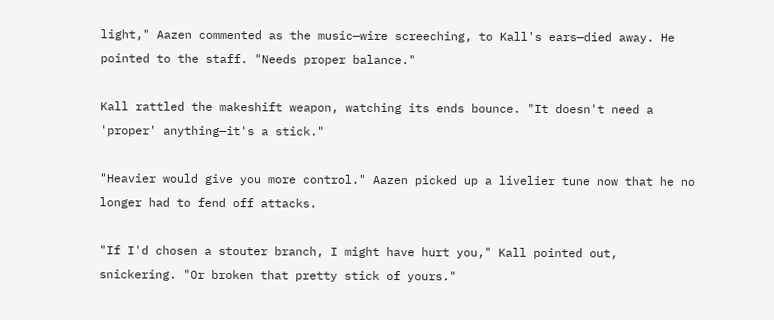light," Aazen commented as the music—wire screeching, to Kall's ears—died away. He pointed to the staff. "Needs proper balance."

Kall rattled the makeshift weapon, watching its ends bounce. "It doesn't need a 'proper' anything—it's a stick."

"Heavier would give you more control." Aazen picked up a livelier tune now that he no longer had to fend off attacks.

"If I'd chosen a stouter branch, I might have hurt you," Kall pointed out, snickering. "Or broken that pretty stick of yours."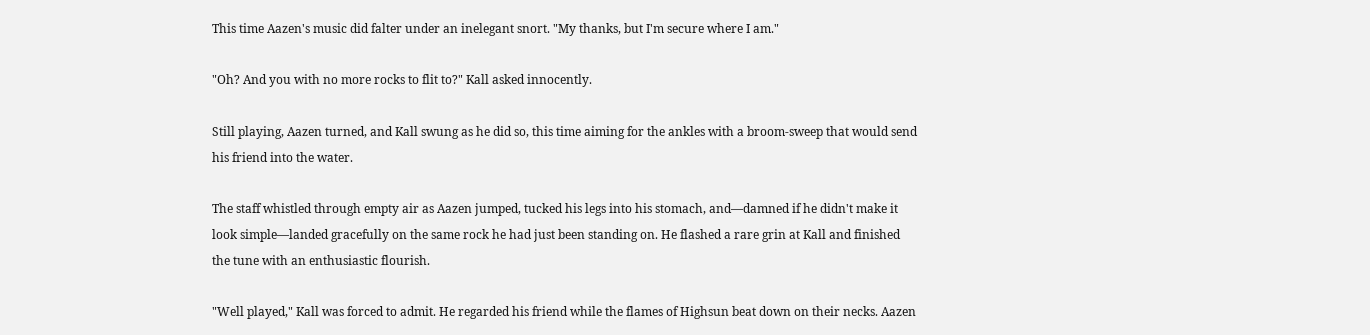This time Aazen's music did falter under an inelegant snort. "My thanks, but I'm secure where I am."

"Oh? And you with no more rocks to flit to?" Kall asked innocently.

Still playing, Aazen turned, and Kall swung as he did so, this time aiming for the ankles with a broom-sweep that would send his friend into the water.

The staff whistled through empty air as Aazen jumped, tucked his legs into his stomach, and—damned if he didn't make it look simple—landed gracefully on the same rock he had just been standing on. He flashed a rare grin at Kall and finished the tune with an enthusiastic flourish.

"Well played," Kall was forced to admit. He regarded his friend while the flames of Highsun beat down on their necks. Aazen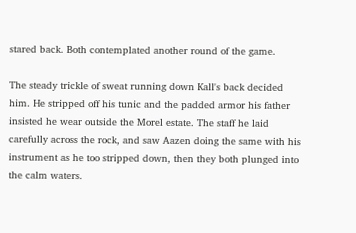stared back. Both contemplated another round of the game.

The steady trickle of sweat running down Kall's back decided him. He stripped off his tunic and the padded armor his father insisted he wear outside the Morel estate. The staff he laid carefully across the rock, and saw Aazen doing the same with his instrument as he too stripped down, then they both plunged into the calm waters.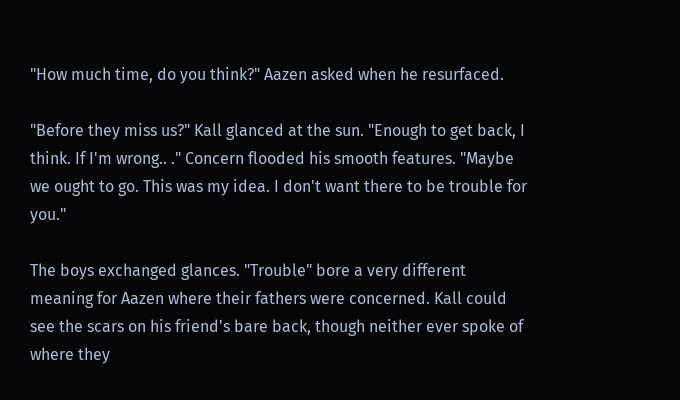"How much time, do you think?" Aazen asked when he resurfaced.

"Before they miss us?" Kall glanced at the sun. "Enough to get back, I think. If I'm wrong.. ." Concern flooded his smooth features. "Maybe we ought to go. This was my idea. I don't want there to be trouble for you."

The boys exchanged glances. "Trouble" bore a very different meaning for Aazen where their fathers were concerned. Kall could see the scars on his friend's bare back, though neither ever spoke of where they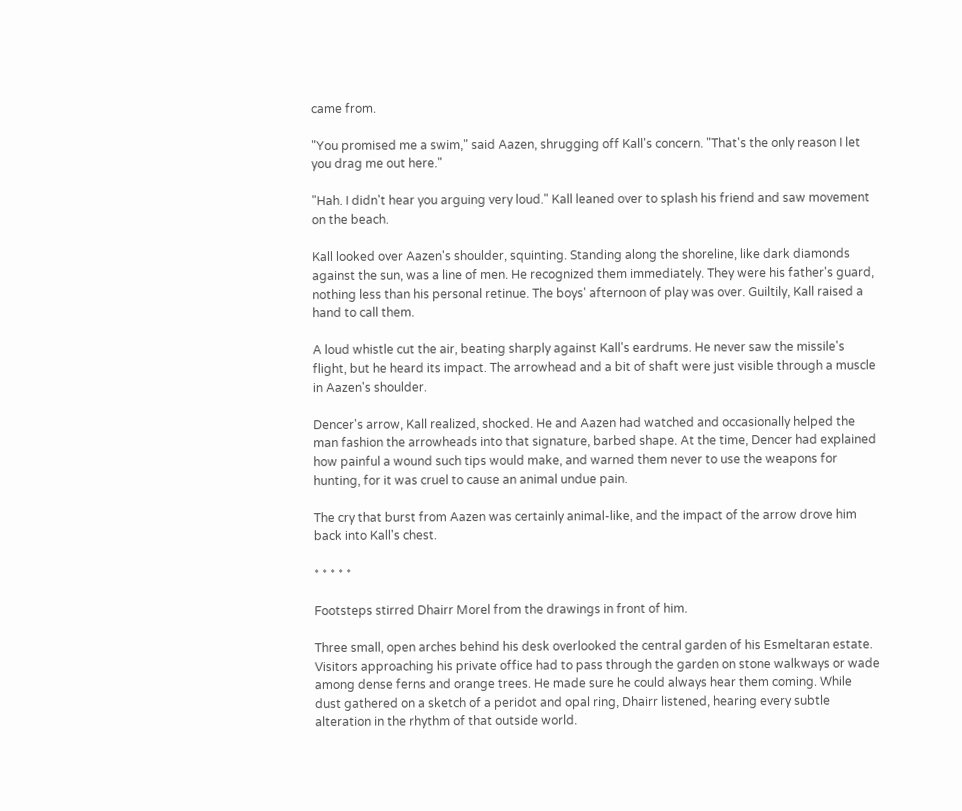came from.

"You promised me a swim," said Aazen, shrugging off Kall's concern. "That's the only reason I let you drag me out here."

"Hah. I didn't hear you arguing very loud." Kall leaned over to splash his friend and saw movement on the beach.

Kall looked over Aazen's shoulder, squinting. Standing along the shoreline, like dark diamonds against the sun, was a line of men. He recognized them immediately. They were his father's guard, nothing less than his personal retinue. The boys' afternoon of play was over. Guiltily, Kall raised a hand to call them.

A loud whistle cut the air, beating sharply against Kall's eardrums. He never saw the missile's flight, but he heard its impact. The arrowhead and a bit of shaft were just visible through a muscle in Aazen's shoulder.

Dencer's arrow, Kall realized, shocked. He and Aazen had watched and occasionally helped the man fashion the arrowheads into that signature, barbed shape. At the time, Dencer had explained how painful a wound such tips would make, and warned them never to use the weapons for hunting, for it was cruel to cause an animal undue pain.

The cry that burst from Aazen was certainly animal-like, and the impact of the arrow drove him back into Kall's chest.

* * * * *

Footsteps stirred Dhairr Morel from the drawings in front of him.

Three small, open arches behind his desk overlooked the central garden of his Esmeltaran estate. Visitors approaching his private office had to pass through the garden on stone walkways or wade among dense ferns and orange trees. He made sure he could always hear them coming. While dust gathered on a sketch of a peridot and opal ring, Dhairr listened, hearing every subtle alteration in the rhythm of that outside world.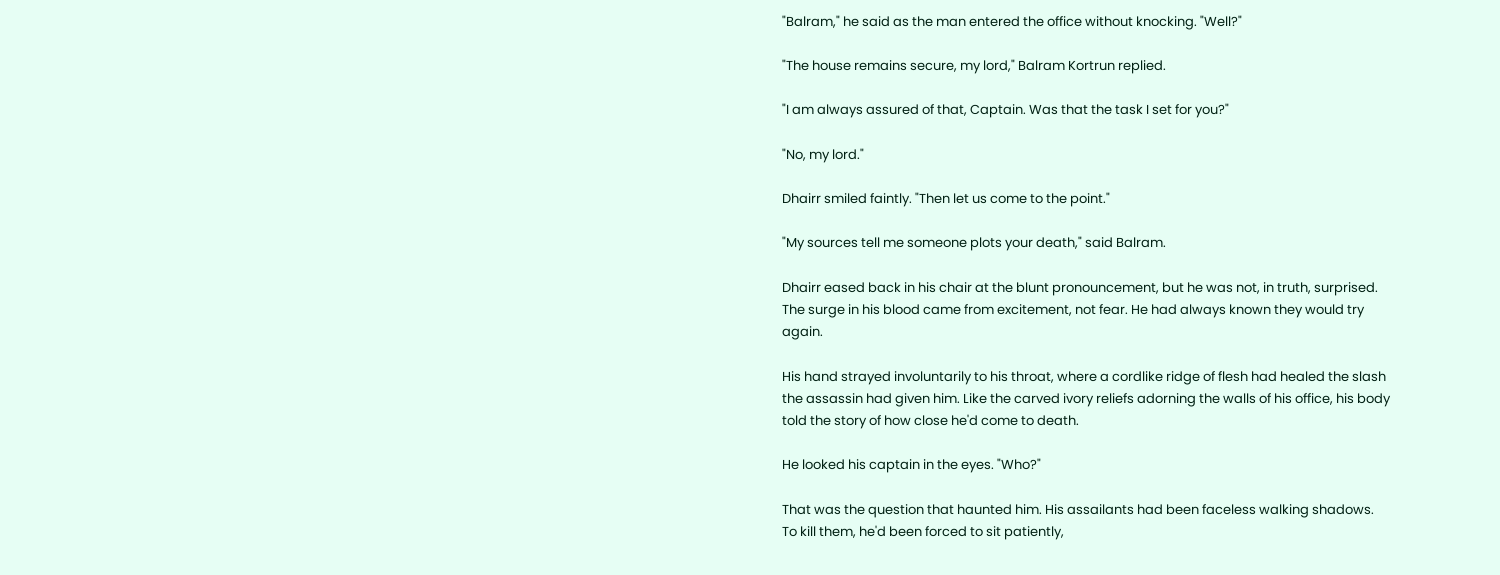"Balram," he said as the man entered the office without knocking. "Well?"

"The house remains secure, my lord," Balram Kortrun replied.

"I am always assured of that, Captain. Was that the task I set for you?"

"No, my lord."

Dhairr smiled faintly. "Then let us come to the point."

"My sources tell me someone plots your death," said Balram.

Dhairr eased back in his chair at the blunt pronouncement, but he was not, in truth, surprised. The surge in his blood came from excitement, not fear. He had always known they would try again.

His hand strayed involuntarily to his throat, where a cordlike ridge of flesh had healed the slash the assassin had given him. Like the carved ivory reliefs adorning the walls of his office, his body told the story of how close he'd come to death.

He looked his captain in the eyes. "Who?"

That was the question that haunted him. His assailants had been faceless walking shadows. To kill them, he'd been forced to sit patiently,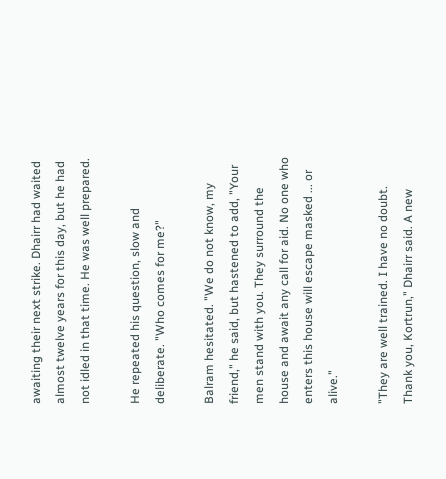awaiting their next strike. Dhairr had waited almost twelve years for this day, but he had not idled in that time. He was well prepared.

He repeated his question, slow and deliberate. "Who comes for me?"

Balram hesitated. "We do not know, my friend," he said, but hastened to add, "Your men stand with you. They surround the house and await any call for aid. No one who enters this house will escape masked ... or alive."

"They are well trained. I have no doubt. Thank you, Kortrun," Dhairr said. A new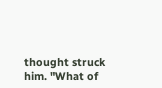thought struck him. "What of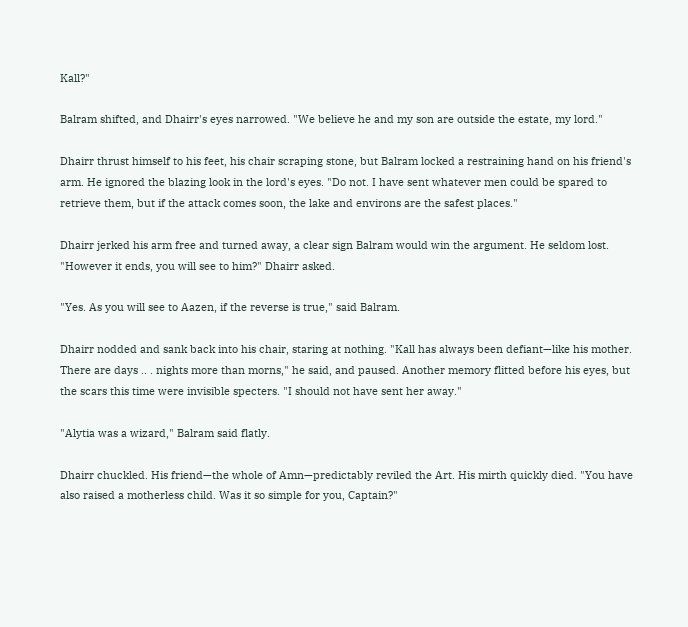Kall?"

Balram shifted, and Dhairr's eyes narrowed. "We believe he and my son are outside the estate, my lord."

Dhairr thrust himself to his feet, his chair scraping stone, but Balram locked a restraining hand on his friend's arm. He ignored the blazing look in the lord's eyes. "Do not. I have sent whatever men could be spared to retrieve them, but if the attack comes soon, the lake and environs are the safest places."

Dhairr jerked his arm free and turned away, a clear sign Balram would win the argument. He seldom lost. "However it ends, you will see to him?" Dhairr asked.

"Yes. As you will see to Aazen, if the reverse is true," said Balram.

Dhairr nodded and sank back into his chair, staring at nothing. "Kall has always been defiant—like his mother. There are days .. . nights more than morns," he said, and paused. Another memory flitted before his eyes, but the scars this time were invisible specters. "I should not have sent her away."

"Alytia was a wizard," Balram said flatly.

Dhairr chuckled. His friend—the whole of Amn—predictably reviled the Art. His mirth quickly died. "You have also raised a motherless child. Was it so simple for you, Captain?"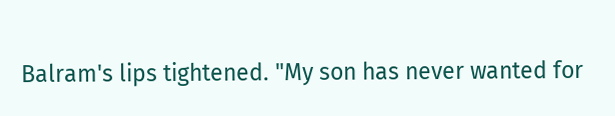Balram's lips tightened. "My son has never wanted for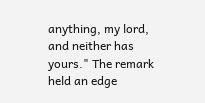anything, my lord, and neither has yours." The remark held an edge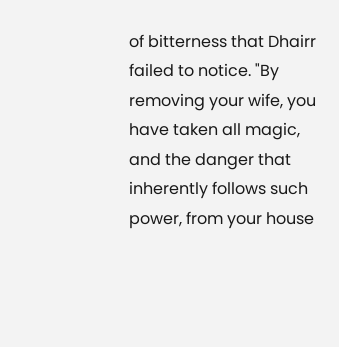of bitterness that Dhairr failed to notice. "By removing your wife, you have taken all magic, and the danger that inherently follows such power, from your house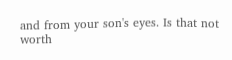and from your son's eyes. Is that not worth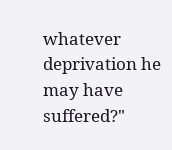whatever deprivation he may have suffered?"